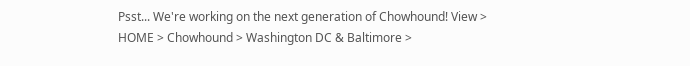Psst... We're working on the next generation of Chowhound! View >
HOME > Chowhound > Washington DC & Baltimore >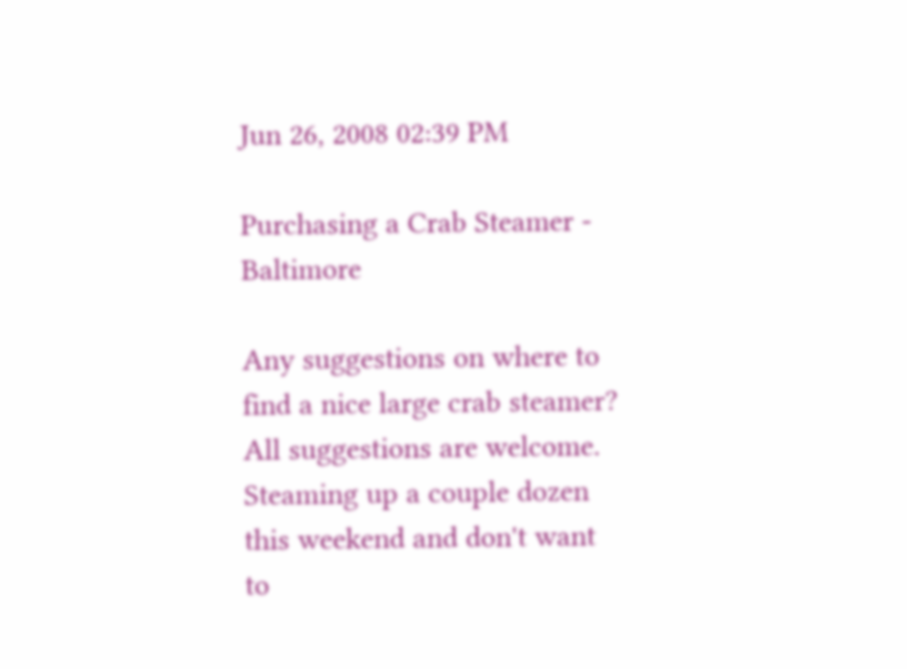Jun 26, 2008 02:39 PM

Purchasing a Crab Steamer - Baltimore

Any suggestions on where to find a nice large crab steamer? All suggestions are welcome. Steaming up a couple dozen this weekend and don't want to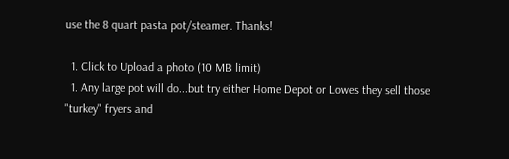use the 8 quart pasta pot/steamer. Thanks!

  1. Click to Upload a photo (10 MB limit)
  1. Any large pot will do...but try either Home Depot or Lowes they sell those "turkey" fryers and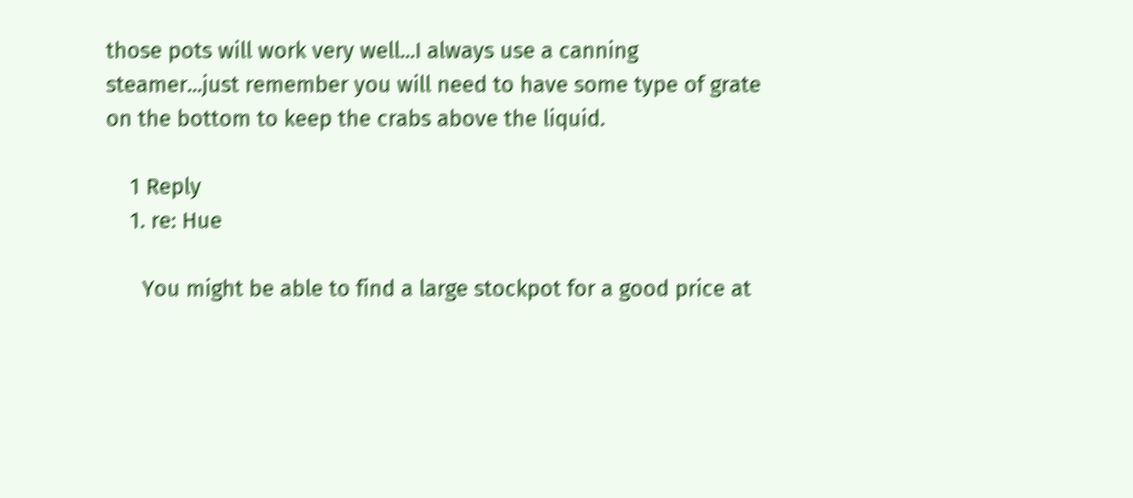those pots will work very well...I always use a canning steamer...just remember you will need to have some type of grate on the bottom to keep the crabs above the liquid.

    1 Reply
    1. re: Hue

      You might be able to find a large stockpot for a good price at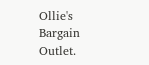Ollie's Bargain Outlet.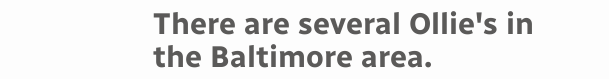There are several Ollie's in the Baltimore area.